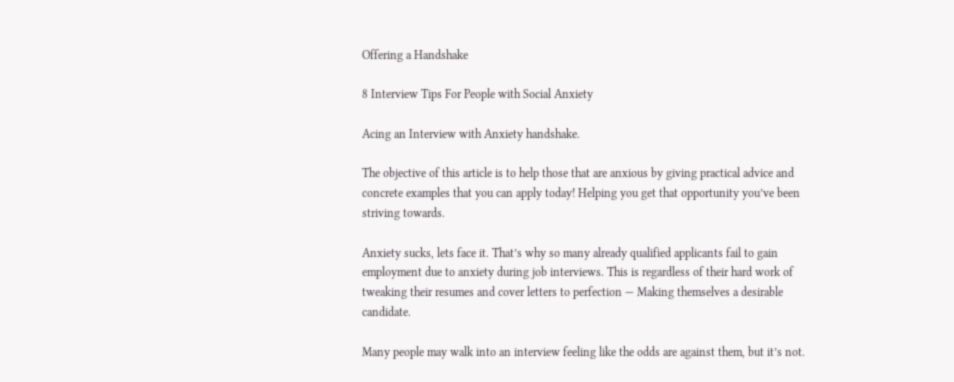Offering a Handshake

8 Interview Tips For People with Social Anxiety

Acing an Interview with Anxiety handshake.

The objective of this article is to help those that are anxious by giving practical advice and concrete examples that you can apply today! Helping you get that opportunity you’ve been striving towards.

Anxiety sucks, lets face it. That’s why so many already qualified applicants fail to gain employment due to anxiety during job interviews. This is regardless of their hard work of tweaking their resumes and cover letters to perfection — Making themselves a desirable candidate.

Many people may walk into an interview feeling like the odds are against them, but it’s not.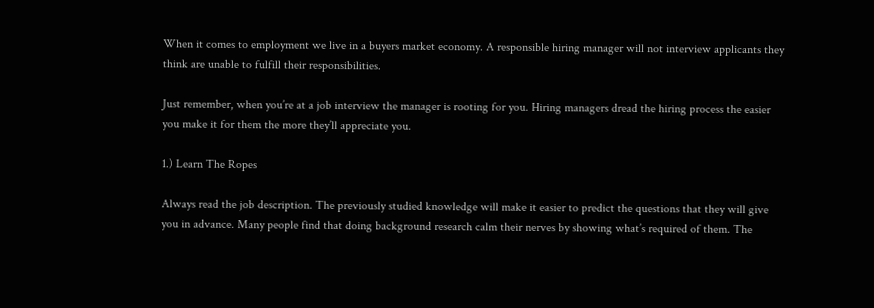When it comes to employment we live in a buyers market economy. A responsible hiring manager will not interview applicants they think are unable to fulfill their responsibilities.

Just remember, when you’re at a job interview the manager is rooting for you. Hiring managers dread the hiring process the easier you make it for them the more they’ll appreciate you.

1.) Learn The Ropes

Always read the job description. The previously studied knowledge will make it easier to predict the questions that they will give you in advance. Many people find that doing background research calm their nerves by showing what’s required of them. The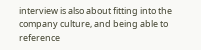interview is also about fitting into the company culture, and being able to reference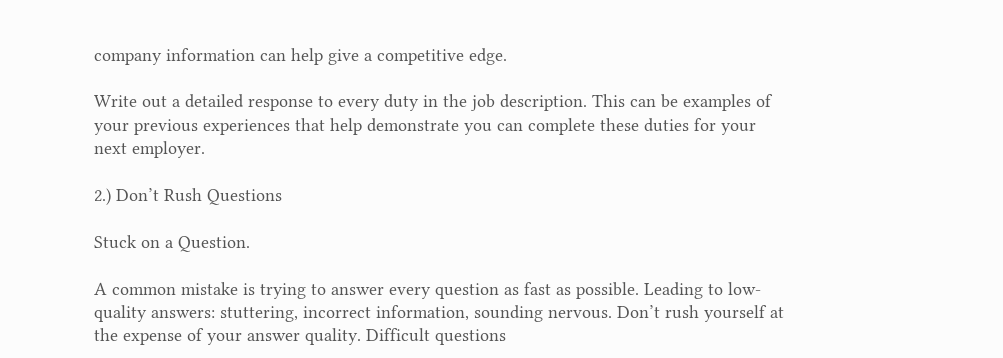company information can help give a competitive edge.

Write out a detailed response to every duty in the job description. This can be examples of your previous experiences that help demonstrate you can complete these duties for your next employer.

2.) Don’t Rush Questions

Stuck on a Question.

A common mistake is trying to answer every question as fast as possible. Leading to low-quality answers: stuttering, incorrect information, sounding nervous. Don’t rush yourself at the expense of your answer quality. Difficult questions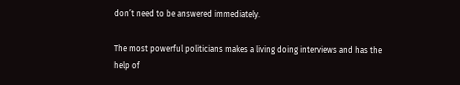don’t need to be answered immediately.

The most powerful politicians makes a living doing interviews and has the help of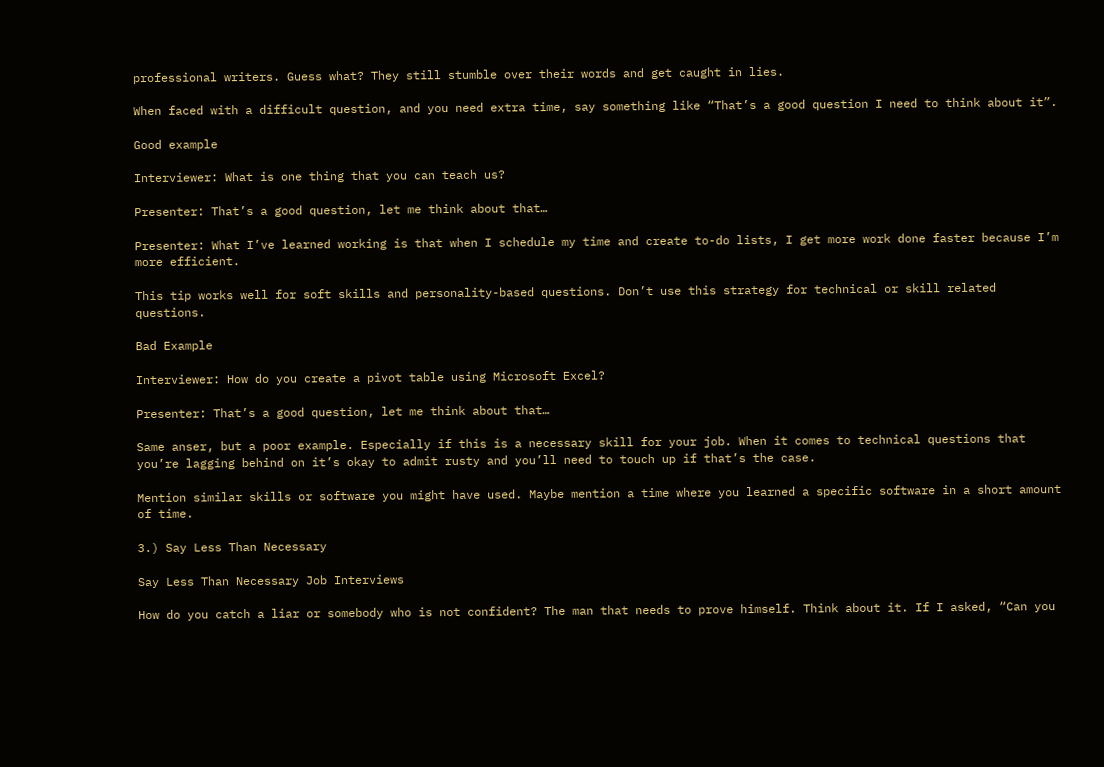professional writers. Guess what? They still stumble over their words and get caught in lies.

When faced with a difficult question, and you need extra time, say something like “That’s a good question I need to think about it”.

Good example

Interviewer: What is one thing that you can teach us?

Presenter: That’s a good question, let me think about that…

Presenter: What I’ve learned working is that when I schedule my time and create to-do lists, I get more work done faster because I’m more efficient.

This tip works well for soft skills and personality-based questions. Don’t use this strategy for technical or skill related questions.

Bad Example

Interviewer: How do you create a pivot table using Microsoft Excel?

Presenter: That’s a good question, let me think about that…

Same anser, but a poor example. Especially if this is a necessary skill for your job. When it comes to technical questions that you’re lagging behind on it’s okay to admit rusty and you’ll need to touch up if that’s the case.

Mention similar skills or software you might have used. Maybe mention a time where you learned a specific software in a short amount of time.

3.) Say Less Than Necessary

Say Less Than Necessary Job Interviews

How do you catch a liar or somebody who is not confident? The man that needs to prove himself. Think about it. If I asked, “Can you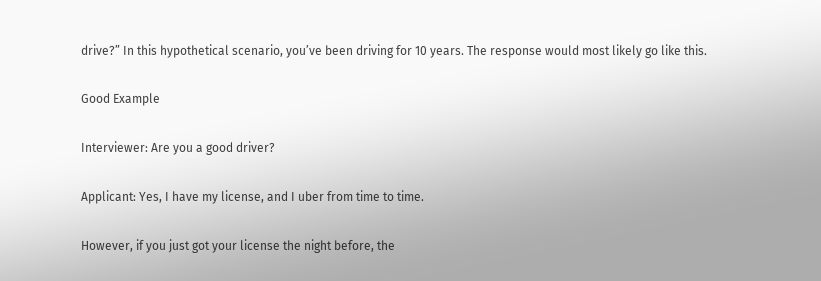drive?” In this hypothetical scenario, you’ve been driving for 10 years. The response would most likely go like this.

Good Example

Interviewer: Are you a good driver?

Applicant: Yes, I have my license, and I uber from time to time.

However, if you just got your license the night before, the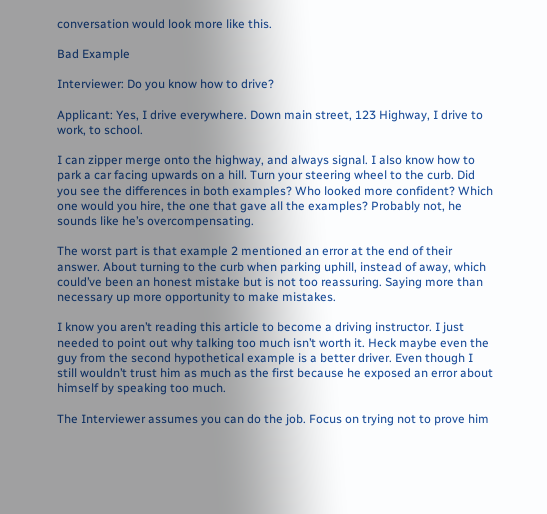conversation would look more like this.

Bad Example

Interviewer: Do you know how to drive?

Applicant: Yes, I drive everywhere. Down main street, 123 Highway, I drive to work, to school.

I can zipper merge onto the highway, and always signal. I also know how to park a car facing upwards on a hill. Turn your steering wheel to the curb. Did you see the differences in both examples? Who looked more confident? Which one would you hire, the one that gave all the examples? Probably not, he sounds like he’s overcompensating.

The worst part is that example 2 mentioned an error at the end of their answer. About turning to the curb when parking uphill, instead of away, which could’ve been an honest mistake but is not too reassuring. Saying more than necessary up more opportunity to make mistakes.

I know you aren’t reading this article to become a driving instructor. I just needed to point out why talking too much isn’t worth it. Heck maybe even the guy from the second hypothetical example is a better driver. Even though I still wouldn’t trust him as much as the first because he exposed an error about himself by speaking too much.

The Interviewer assumes you can do the job. Focus on trying not to prove him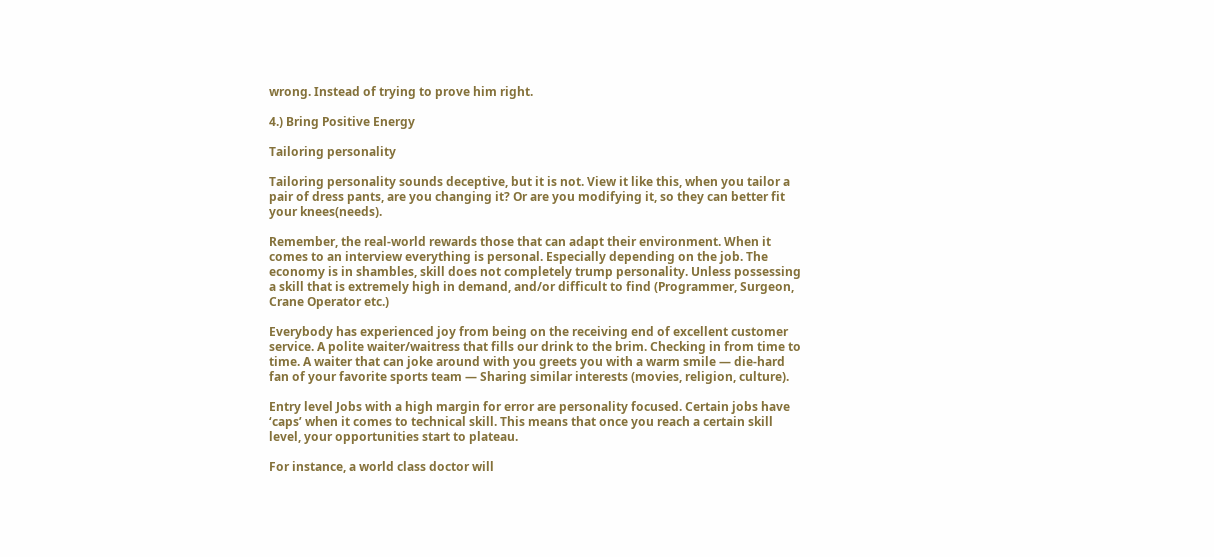wrong. Instead of trying to prove him right.

4.) Bring Positive Energy

Tailoring personality

Tailoring personality sounds deceptive, but it is not. View it like this, when you tailor a pair of dress pants, are you changing it? Or are you modifying it, so they can better fit your knees(needs).

Remember, the real-world rewards those that can adapt their environment. When it comes to an interview everything is personal. Especially depending on the job. The economy is in shambles, skill does not completely trump personality. Unless possessing a skill that is extremely high in demand, and/or difficult to find (Programmer, Surgeon, Crane Operator etc.)

Everybody has experienced joy from being on the receiving end of excellent customer service. A polite waiter/waitress that fills our drink to the brim. Checking in from time to time. A waiter that can joke around with you greets you with a warm smile — die-hard fan of your favorite sports team — Sharing similar interests (movies, religion, culture).

Entry level Jobs with a high margin for error are personality focused. Certain jobs have ‘caps’ when it comes to technical skill. This means that once you reach a certain skill level, your opportunities start to plateau.

For instance, a world class doctor will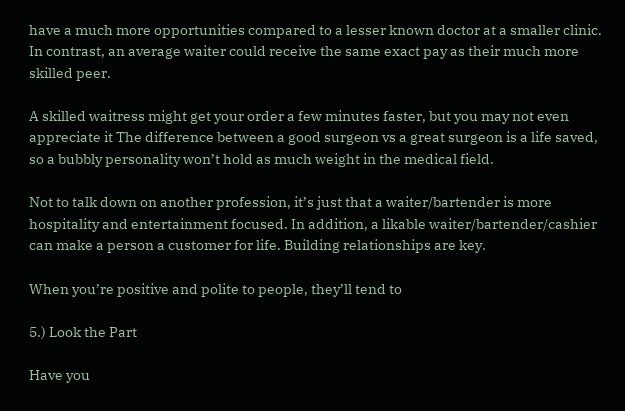have a much more opportunities compared to a lesser known doctor at a smaller clinic. In contrast, an average waiter could receive the same exact pay as their much more skilled peer.

A skilled waitress might get your order a few minutes faster, but you may not even appreciate it The difference between a good surgeon vs a great surgeon is a life saved, so a bubbly personality won’t hold as much weight in the medical field.

Not to talk down on another profession, it’s just that a waiter/bartender is more hospitality and entertainment focused. In addition, a likable waiter/bartender/cashier can make a person a customer for life. Building relationships are key.

When you’re positive and polite to people, they’ll tend to

5.) Look the Part

Have you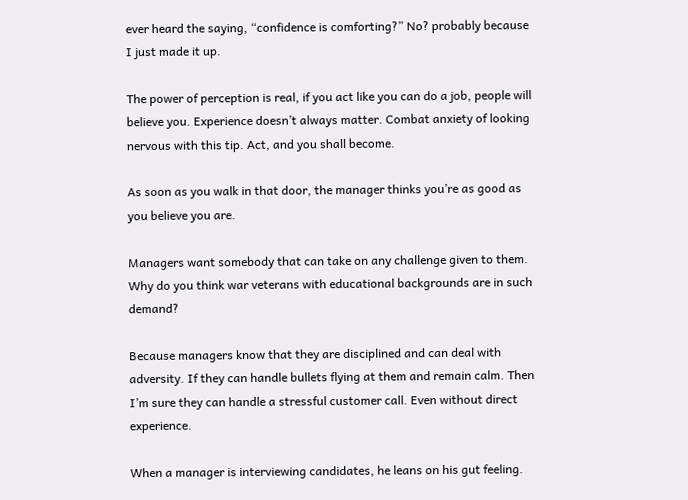ever heard the saying, “confidence is comforting?” No? probably because I just made it up.

The power of perception is real, if you act like you can do a job, people will believe you. Experience doesn’t always matter. Combat anxiety of looking nervous with this tip. Act, and you shall become.

As soon as you walk in that door, the manager thinks you’re as good as you believe you are.

Managers want somebody that can take on any challenge given to them. Why do you think war veterans with educational backgrounds are in such demand?

Because managers know that they are disciplined and can deal with adversity. If they can handle bullets flying at them and remain calm. Then I’m sure they can handle a stressful customer call. Even without direct experience.

When a manager is interviewing candidates, he leans on his gut feeling.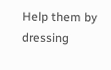Help them by dressing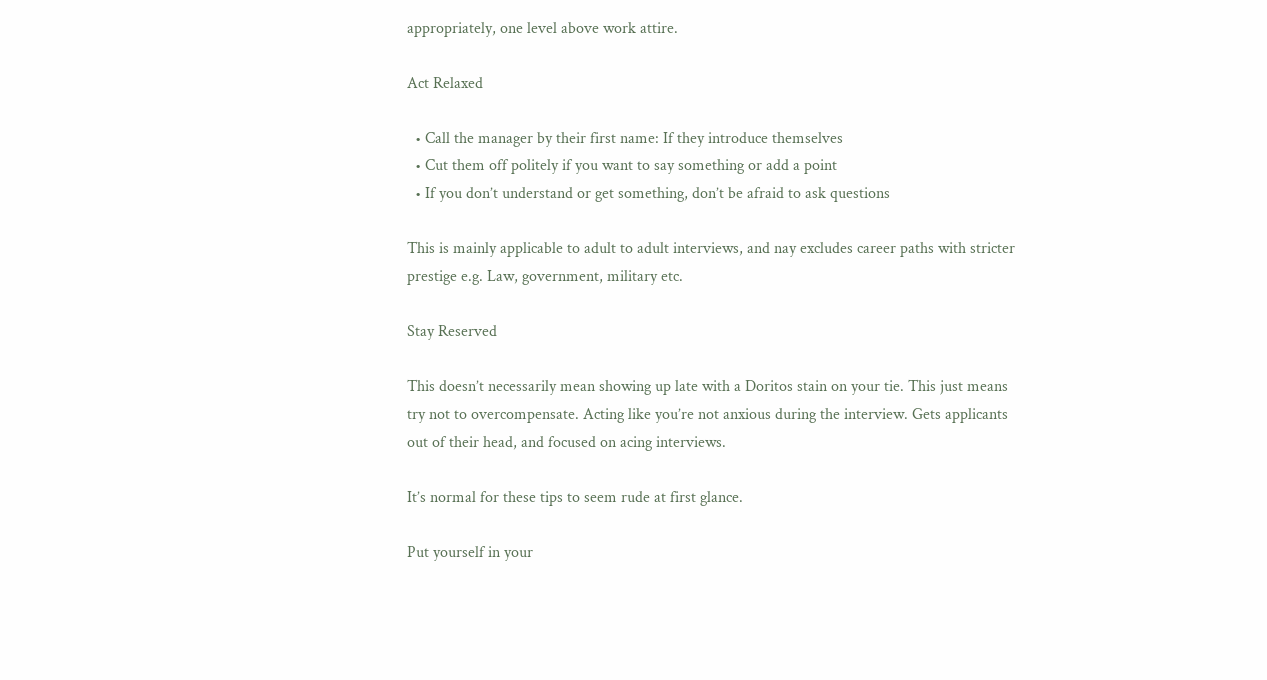appropriately, one level above work attire.

Act Relaxed

  • Call the manager by their first name: If they introduce themselves
  • Cut them off politely if you want to say something or add a point
  • If you don’t understand or get something, don’t be afraid to ask questions

This is mainly applicable to adult to adult interviews, and nay excludes career paths with stricter prestige e.g. Law, government, military etc.

Stay Reserved

This doesn’t necessarily mean showing up late with a Doritos stain on your tie. This just means try not to overcompensate. Acting like you’re not anxious during the interview. Gets applicants out of their head, and focused on acing interviews.

It’s normal for these tips to seem rude at first glance.

Put yourself in your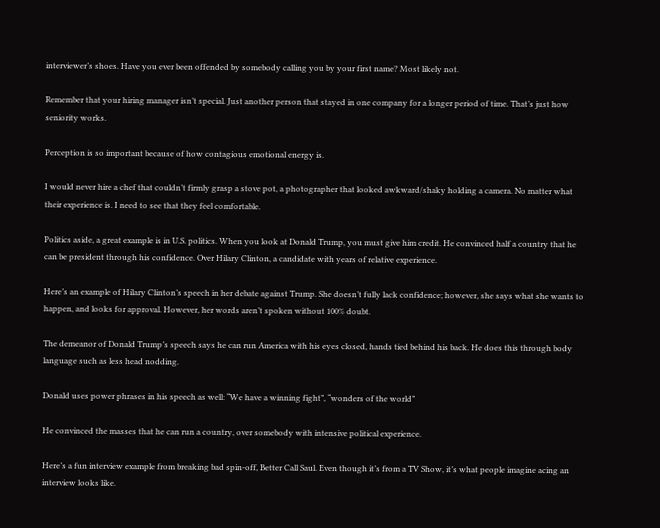interviewer’s shoes. Have you ever been offended by somebody calling you by your first name? Most likely not.

Remember that your hiring manager isn’t special. Just another person that stayed in one company for a longer period of time. That’s just how seniority works.

Perception is so important because of how contagious emotional energy is.

I would never hire a chef that couldn’t firmly grasp a stove pot, a photographer that looked awkward/shaky holding a camera. No matter what their experience is. I need to see that they feel comfortable.

Politics aside, a great example is in U.S. politics. When you look at Donald Trump, you must give him credit. He convinced half a country that he can be president through his confidence. Over Hilary Clinton, a candidate with years of relative experience.

Here’s an example of Hilary Clinton’s speech in her debate against Trump. She doesn’t fully lack confidence; however, she says what she wants to happen, and looks for approval. However, her words aren’t spoken without 100% doubt.

The demeanor of Donald Trump’s speech says he can run America with his eyes closed, hands tied behind his back. He does this through body language such as less head nodding.

Donald uses power phrases in his speech as well: “We have a winning fight”, “wonders of the world”

He convinced the masses that he can run a country, over somebody with intensive political experience.

Here’s a fun interview example from breaking bad spin-off, Better Call Saul. Even though it’s from a TV Show, it’s what people imagine acing an interview looks like.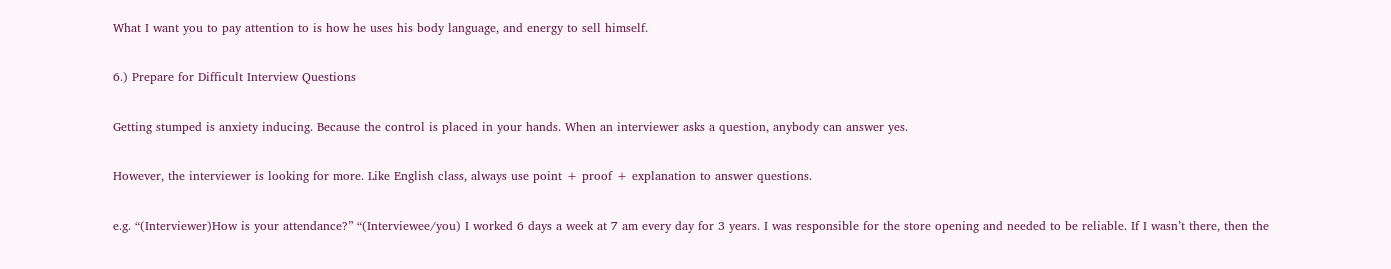What I want you to pay attention to is how he uses his body language, and energy to sell himself.

6.) Prepare for Difficult Interview Questions

Getting stumped is anxiety inducing. Because the control is placed in your hands. When an interviewer asks a question, anybody can answer yes.

However, the interviewer is looking for more. Like English class, always use point + proof + explanation to answer questions.

e.g. “(Interviewer)How is your attendance?” “(Interviewee/you) I worked 6 days a week at 7 am every day for 3 years. I was responsible for the store opening and needed to be reliable. If I wasn’t there, then the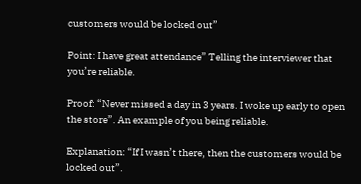customers would be locked out”

Point: I have great attendance” Telling the interviewer that you’re reliable.

Proof: “Never missed a day in 3 years. I woke up early to open the store”. An example of you being reliable.

Explanation: “If I wasn’t there, then the customers would be locked out”.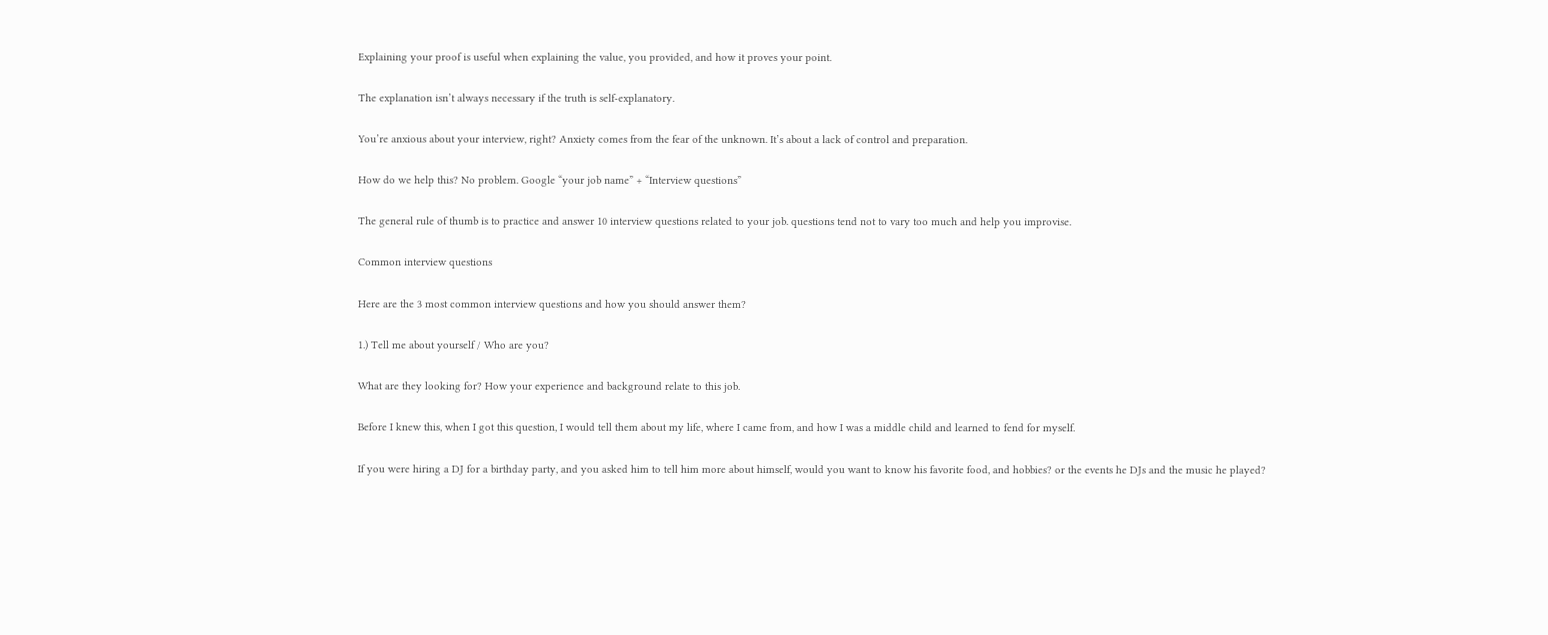Explaining your proof is useful when explaining the value, you provided, and how it proves your point.

The explanation isn’t always necessary if the truth is self-explanatory.

You’re anxious about your interview, right? Anxiety comes from the fear of the unknown. It’s about a lack of control and preparation.

How do we help this? No problem. Google “your job name” + “Interview questions”

The general rule of thumb is to practice and answer 10 interview questions related to your job. questions tend not to vary too much and help you improvise.

Common interview questions

Here are the 3 most common interview questions and how you should answer them?

1.) Tell me about yourself / Who are you?

What are they looking for? How your experience and background relate to this job.

Before I knew this, when I got this question, I would tell them about my life, where I came from, and how I was a middle child and learned to fend for myself.

If you were hiring a DJ for a birthday party, and you asked him to tell him more about himself, would you want to know his favorite food, and hobbies? or the events he DJs and the music he played?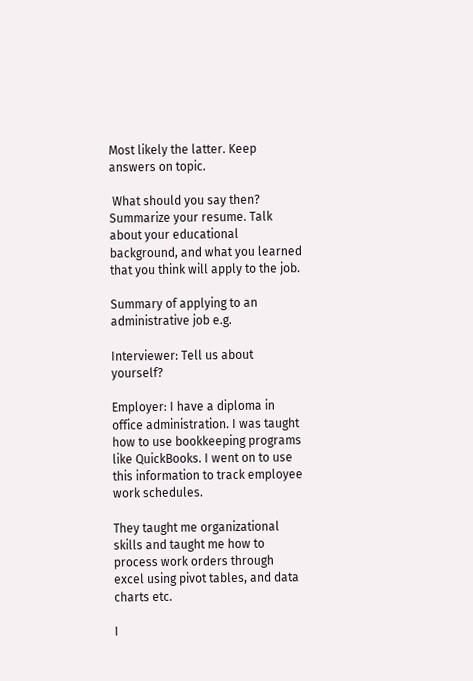Most likely the latter. Keep answers on topic.

 What should you say then? Summarize your resume. Talk about your educational background, and what you learned that you think will apply to the job.

Summary of applying to an administrative job e.g.

Interviewer: Tell us about yourself?

Employer: I have a diploma in office administration. I was taught how to use bookkeeping programs like QuickBooks. I went on to use this information to track employee work schedules.

They taught me organizational skills and taught me how to process work orders through excel using pivot tables, and data charts etc.

I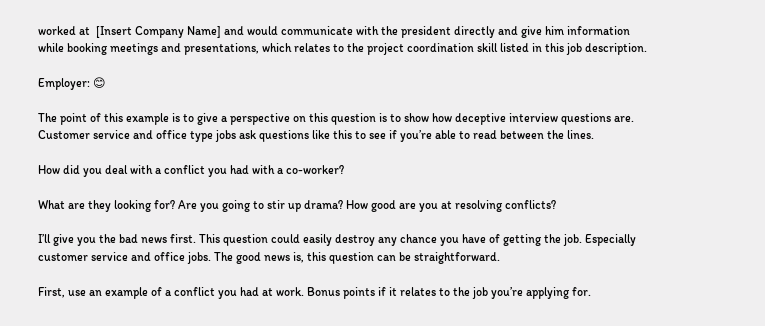worked at  [Insert Company Name] and would communicate with the president directly and give him information while booking meetings and presentations, which relates to the project coordination skill listed in this job description.

Employer: 😊

The point of this example is to give a perspective on this question is to show how deceptive interview questions are. Customer service and office type jobs ask questions like this to see if you’re able to read between the lines.

How did you deal with a conflict you had with a co-worker?

What are they looking for? Are you going to stir up drama? How good are you at resolving conflicts?

I’ll give you the bad news first. This question could easily destroy any chance you have of getting the job. Especially customer service and office jobs. The good news is, this question can be straightforward.

First, use an example of a conflict you had at work. Bonus points if it relates to the job you’re applying for.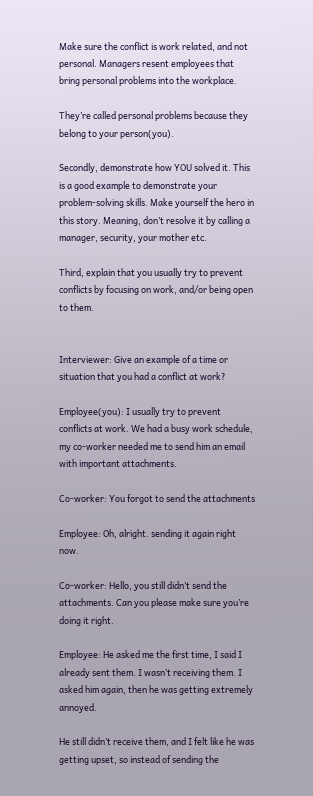Make sure the conflict is work related, and not personal. Managers resent employees that bring personal problems into the workplace.

They’re called personal problems because they belong to your person(you).

Secondly, demonstrate how YOU solved it. This is a good example to demonstrate your problem-solving skills. Make yourself the hero in this story. Meaning, don’t resolve it by calling a manager, security, your mother etc.

Third, explain that you usually try to prevent conflicts by focusing on work, and/or being open to them.


Interviewer: Give an example of a time or situation that you had a conflict at work?

Employee(you): I usually try to prevent conflicts at work. We had a busy work schedule, my co-worker needed me to send him an email with important attachments.

Co-worker: You forgot to send the attachments

Employee: Oh, alright. sending it again right now.

Co-worker: Hello, you still didn’t send the attachments. Can you please make sure you’re doing it right.

Employee: He asked me the first time, I said I already sent them. I wasn’t receiving them. I asked him again, then he was getting extremely annoyed.

He still didn’t receive them, and I felt like he was getting upset, so instead of sending the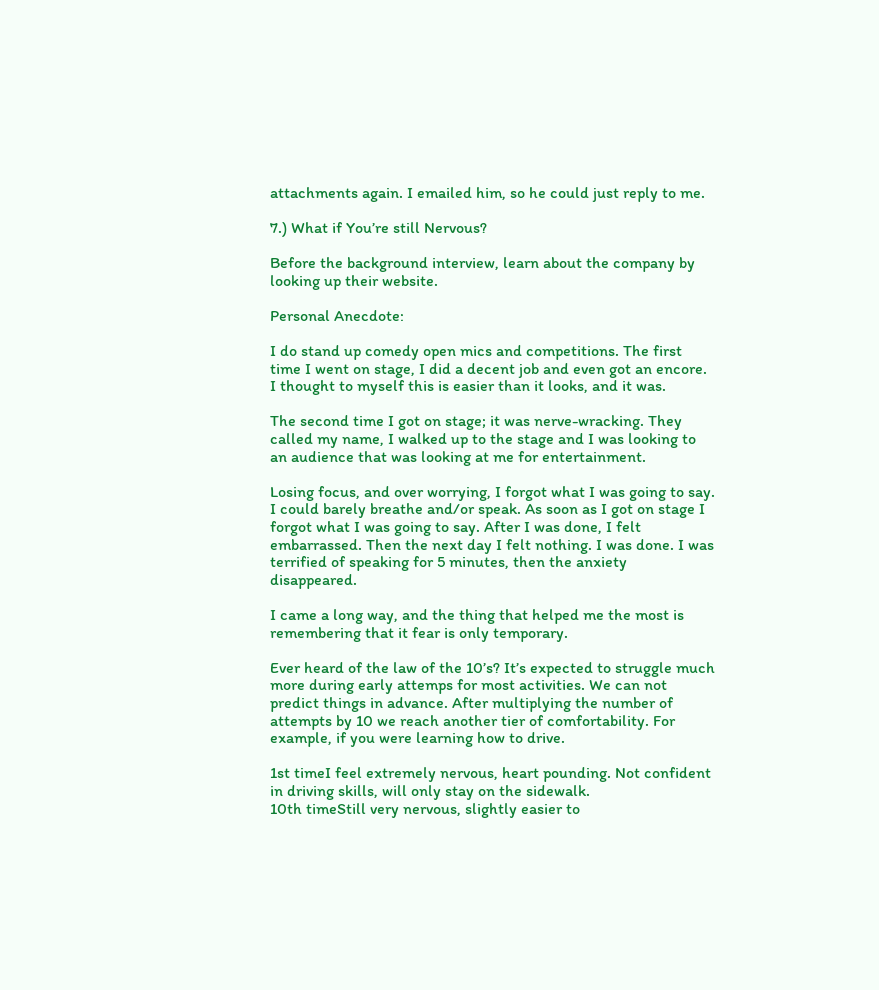attachments again. I emailed him, so he could just reply to me.

7.) What if You’re still Nervous?

Before the background interview, learn about the company by looking up their website.

Personal Anecdote:

I do stand up comedy open mics and competitions. The first time I went on stage, I did a decent job and even got an encore. I thought to myself this is easier than it looks, and it was.

The second time I got on stage; it was nerve-wracking. They called my name, I walked up to the stage and I was looking to an audience that was looking at me for entertainment.

Losing focus, and over worrying, I forgot what I was going to say. I could barely breathe and/or speak. As soon as I got on stage I forgot what I was going to say. After I was done, I felt embarrassed. Then the next day I felt nothing. I was done. I was terrified of speaking for 5 minutes, then the anxiety disappeared.

I came a long way, and the thing that helped me the most is remembering that it fear is only temporary.

Ever heard of the law of the 10’s? It’s expected to struggle much more during early attemps for most activities. We can not predict things in advance. After multiplying the number of attempts by 10 we reach another tier of comfortability. For example, if you were learning how to drive.

1st timeI feel extremely nervous, heart pounding. Not confident in driving skills, will only stay on the sidewalk.
10th timeStill very nervous, slightly easier to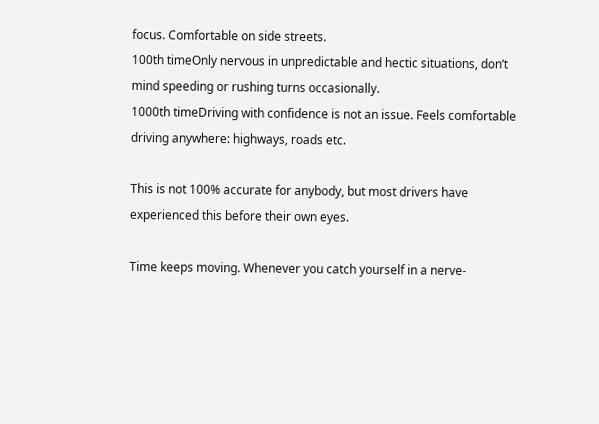focus. Comfortable on side streets.
100th timeOnly nervous in unpredictable and hectic situations, don’t mind speeding or rushing turns occasionally.
1000th timeDriving with confidence is not an issue. Feels comfortable driving anywhere: highways, roads etc.

This is not 100% accurate for anybody, but most drivers have experienced this before their own eyes.

Time keeps moving. Whenever you catch yourself in a nerve-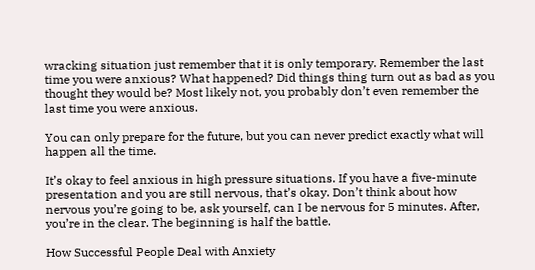wracking situation just remember that it is only temporary. Remember the last time you were anxious? What happened? Did things thing turn out as bad as you thought they would be? Most likely not, you probably don’t even remember the last time you were anxious.

You can only prepare for the future, but you can never predict exactly what will happen all the time.

It’s okay to feel anxious in high pressure situations. If you have a five-minute presentation and you are still nervous, that’s okay. Don’t think about how nervous you’re going to be, ask yourself, can I be nervous for 5 minutes. After, you’re in the clear. The beginning is half the battle.

How Successful People Deal with Anxiety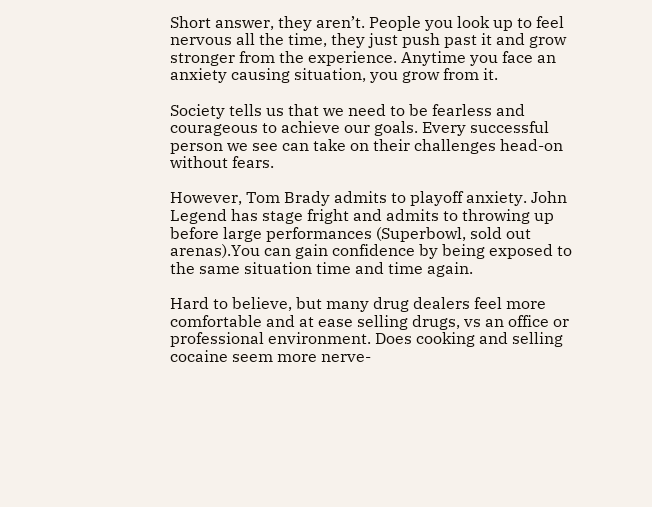Short answer, they aren’t. People you look up to feel nervous all the time, they just push past it and grow stronger from the experience. Anytime you face an anxiety causing situation, you grow from it.

Society tells us that we need to be fearless and courageous to achieve our goals. Every successful person we see can take on their challenges head-on without fears.

However, Tom Brady admits to playoff anxiety. John Legend has stage fright and admits to throwing up before large performances (Superbowl, sold out arenas).You can gain confidence by being exposed to the same situation time and time again.

Hard to believe, but many drug dealers feel more comfortable and at ease selling drugs, vs an office or professional environment. Does cooking and selling cocaine seem more nerve-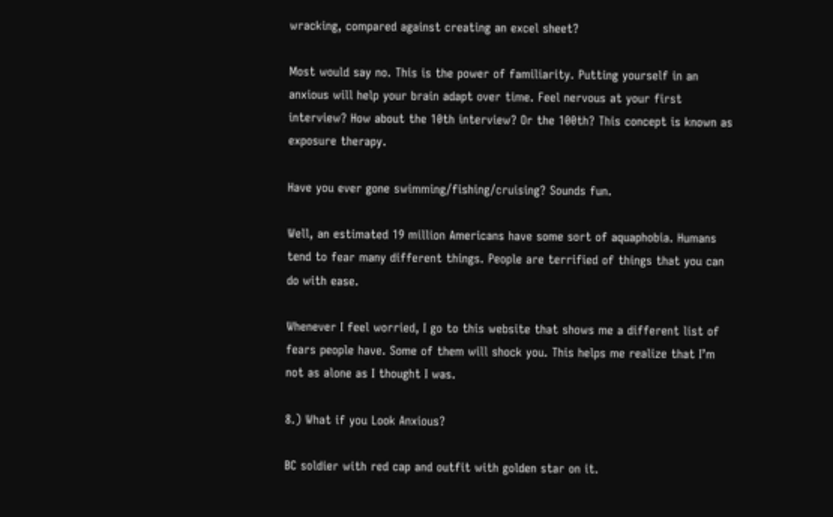wracking, compared against creating an excel sheet?

Most would say no. This is the power of familiarity. Putting yourself in an anxious will help your brain adapt over time. Feel nervous at your first interview? How about the 10th interview? Or the 100th? This concept is known as exposure therapy.

Have you ever gone swimming/fishing/cruising? Sounds fun.

Well, an estimated 19 million Americans have some sort of aquaphobia. Humans tend to fear many different things. People are terrified of things that you can do with ease.

Whenever I feel worried, I go to this website that shows me a different list of fears people have. Some of them will shock you. This helps me realize that I’m not as alone as I thought I was.

8.) What if you Look Anxious?

BC soldier with red cap and outfit with golden star on it.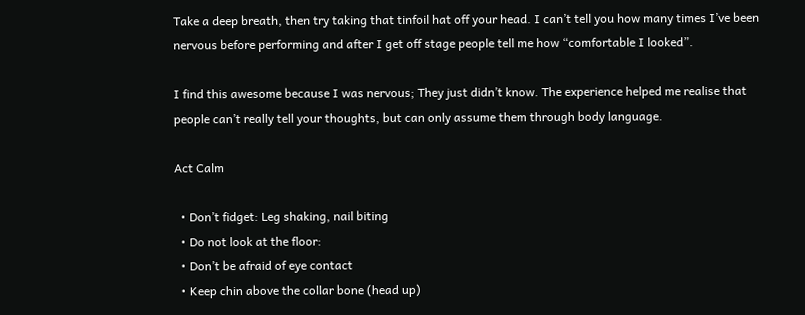Take a deep breath, then try taking that tinfoil hat off your head. I can’t tell you how many times I’ve been nervous before performing and after I get off stage people tell me how “comfortable I looked”.

I find this awesome because I was nervous; They just didn’t know. The experience helped me realise that people can’t really tell your thoughts, but can only assume them through body language.

Act Calm

  • Don’t fidget: Leg shaking, nail biting
  • Do not look at the floor:
  • Don’t be afraid of eye contact
  • Keep chin above the collar bone (head up)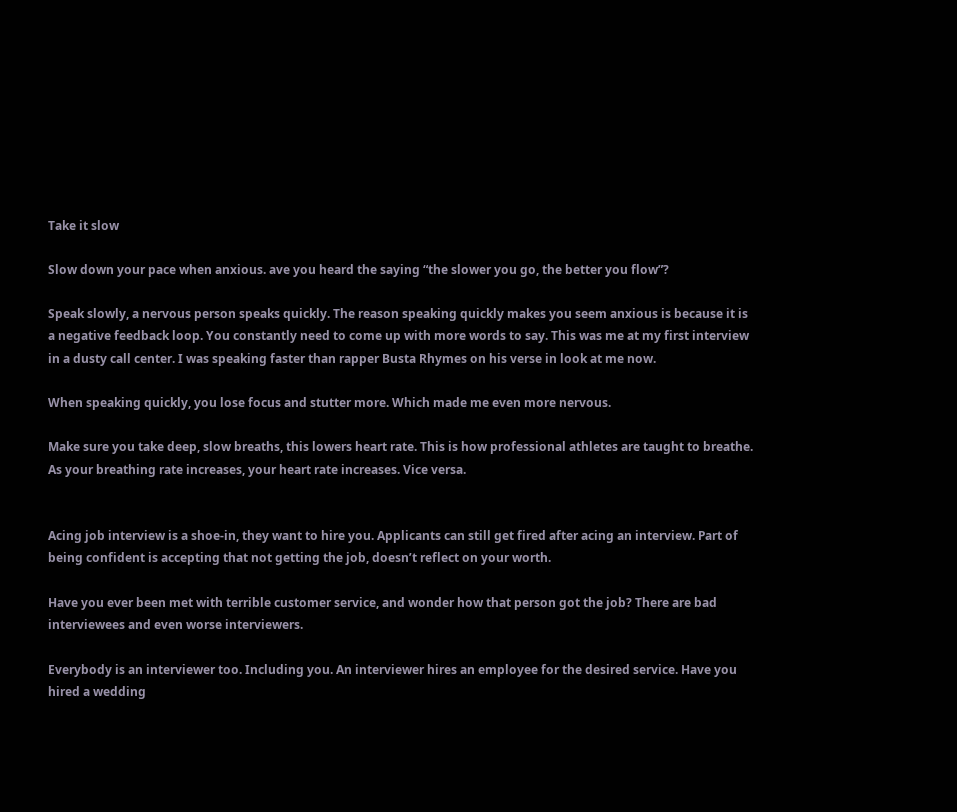Take it slow

Slow down your pace when anxious. ave you heard the saying “the slower you go, the better you flow”?

Speak slowly, a nervous person speaks quickly. The reason speaking quickly makes you seem anxious is because it is a negative feedback loop. You constantly need to come up with more words to say. This was me at my first interview in a dusty call center. I was speaking faster than rapper Busta Rhymes on his verse in look at me now.

When speaking quickly, you lose focus and stutter more. Which made me even more nervous.

Make sure you take deep, slow breaths, this lowers heart rate. This is how professional athletes are taught to breathe. As your breathing rate increases, your heart rate increases. Vice versa.


Acing job interview is a shoe-in, they want to hire you. Applicants can still get fired after acing an interview. Part of being confident is accepting that not getting the job, doesn’t reflect on your worth.

Have you ever been met with terrible customer service, and wonder how that person got the job? There are bad interviewees and even worse interviewers.

Everybody is an interviewer too. Including you. An interviewer hires an employee for the desired service. Have you hired a wedding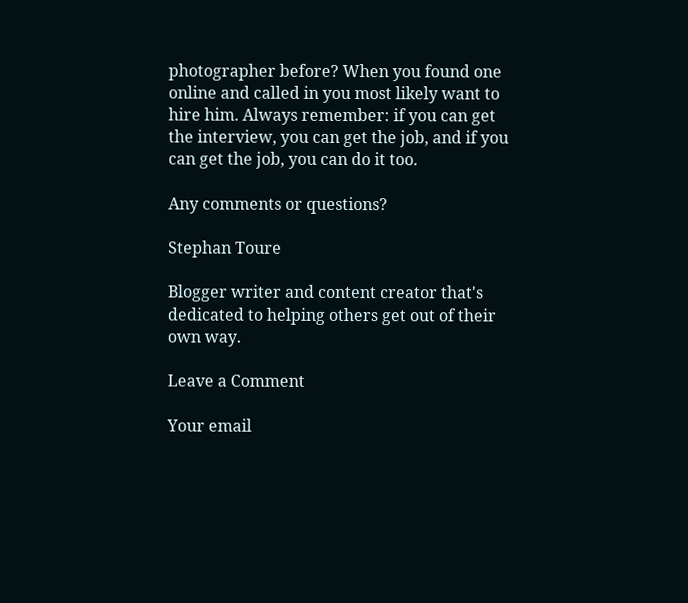photographer before? When you found one online and called in you most likely want to hire him. Always remember: if you can get the interview, you can get the job, and if you can get the job, you can do it too.

Any comments or questions?

Stephan Toure

Blogger writer and content creator that's dedicated to helping others get out of their own way.

Leave a Comment

Your email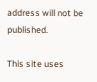address will not be published.

This site uses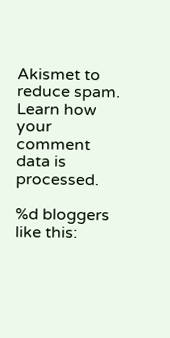Akismet to reduce spam. Learn how your comment data is processed.

%d bloggers like this: